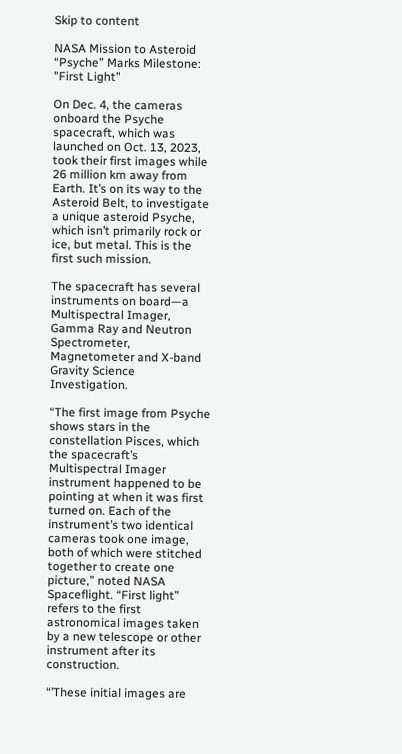Skip to content

NASA Mission to Asteroid “Psyche” Marks Milestone: "First Light"

On Dec. 4, the cameras onboard the Psyche spacecraft, which was launched on Oct. 13, 2023, took their first images while 26 million km away from Earth. It’s on its way to the Asteroid Belt, to investigate a unique asteroid Psyche, which isn’t primarily rock or ice, but metal. This is the first such mission.

The spacecraft has several instruments on board—a Multispectral Imager, Gamma Ray and Neutron Spectrometer, Magnetometer and X-band Gravity Science Investigation.

“The first image from Psyche shows stars in the constellation Pisces, which the spacecraft’s Multispectral Imager instrument happened to be pointing at when it was first turned on. Each of the instrument’s two identical cameras took one image, both of which were stitched together to create one picture,” noted NASA Spaceflight. “First light” refers to the first astronomical images taken by a new telescope or other instrument after its construction.

“’These initial images are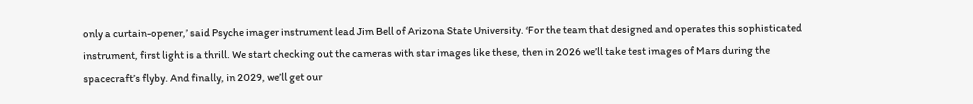only a curtain-opener,’ said Psyche imager instrument lead Jim Bell of Arizona State University. ‘For the team that designed and operates this sophisticated instrument, first light is a thrill. We start checking out the cameras with star images like these, then in 2026 we’ll take test images of Mars during the spacecraft’s flyby. And finally, in 2029, we’ll get our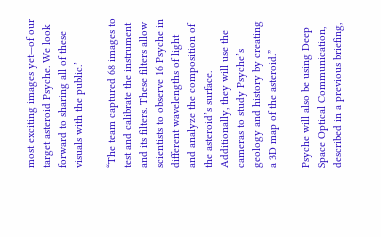most exciting images yet—of our target asteroid Psyche. We look forward to sharing all of these visuals with the public.’

“The team captured 68 images to test and calibrate the instrument and its filters. These filters allow scientists to observe 16 Psyche in different wavelengths of light and analyze the composition of the asteroid’s surface. Additionally, they will use the cameras to study Psyche’s geology and history by creating a 3D map of the asteroid.”

Psyche will also be using Deep Space Optical Communication, described in a previous briefing,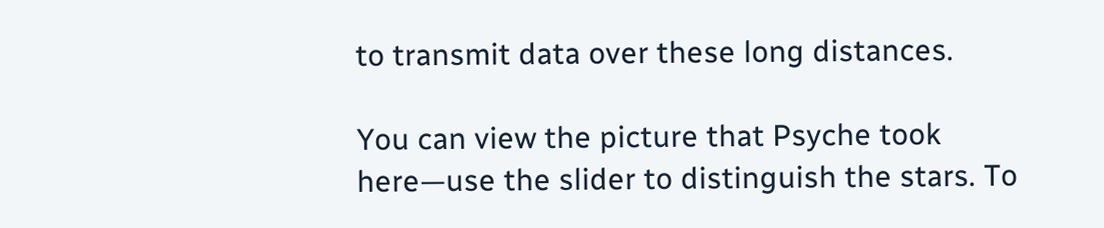to transmit data over these long distances.

You can view the picture that Psyche took here—use the slider to distinguish the stars. To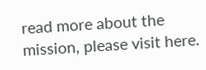read more about the mission, please visit here.